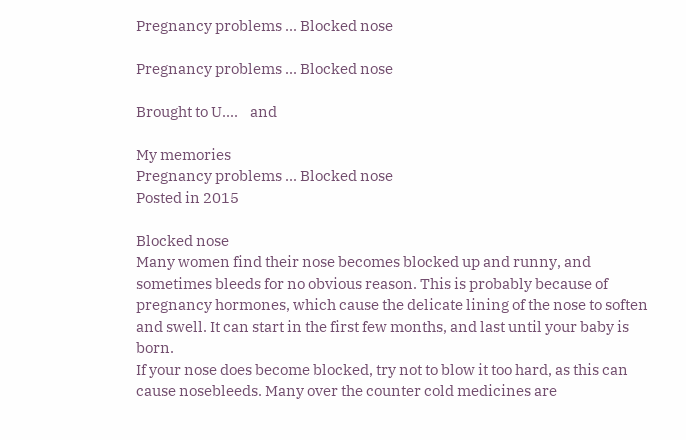Pregnancy problems ... Blocked nose

Pregnancy problems ... Blocked nose

Brought to U....    and

My memories
Pregnancy problems ... Blocked nose
Posted in 2015

Blocked nose
Many women find their nose becomes blocked up and runny, and sometimes bleeds for no obvious reason. This is probably because of pregnancy hormones, which cause the delicate lining of the nose to soften and swell. It can start in the first few months, and last until your baby is born.
If your nose does become blocked, try not to blow it too hard, as this can cause nosebleeds. Many over the counter cold medicines are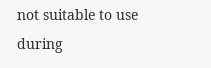not suitable to use during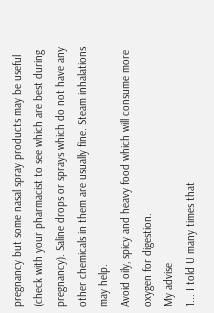pregnancy but some nasal spray products may be useful (check with your pharmacist to see which are best during pregnancy). Saline drops or sprays which do not have any other chemicals in them are usually fine. Steam inhalations may help.
Avoid oily, spicy and heavy food which will consume more oxygen for digestion.
My advise
1... I told U many times that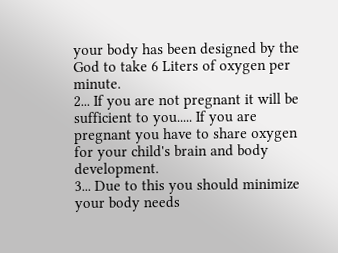your body has been designed by the God to take 6 Liters of oxygen per minute.
2... If you are not pregnant it will be sufficient to you..... If you are pregnant you have to share oxygen for your child's brain and body development.
3... Due to this you should minimize your body needs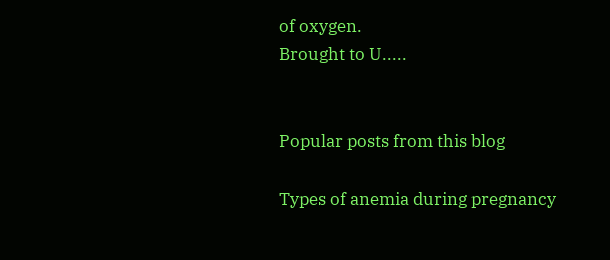of oxygen.
Brought to U.....


Popular posts from this blog

Types of anemia during pregnancy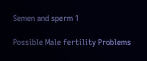Semen and sperm 1

Possible Male fertility Problems